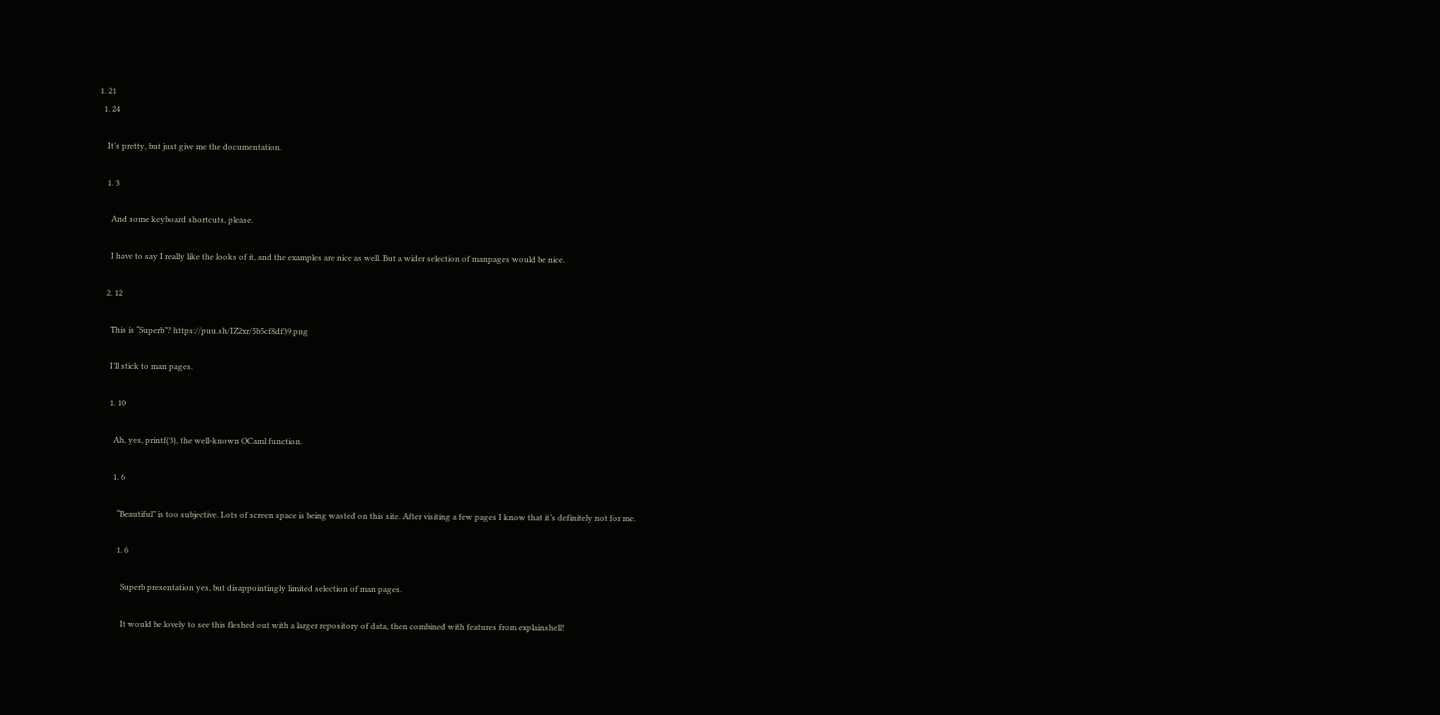1. 21
  1. 24

    It’s pretty, but just give me the documentation.

    1. 3

      And some keyboard shortcuts, please.

      I have to say I really like the looks of it, and the examples are nice as well. But a wider selection of manpages would be nice.

    2. 12

      This is “Superb”? https://puu.sh/IZ2xr/5b5cf8df39.png

      I’ll stick to man pages.

      1. 10

        Ah, yes, printf(3), the well-known OCaml function.

        1. 6

          “Beautiful” is too subjective. Lots of screen space is being wasted on this site. After visiting a few pages I know that it’s definitely not for me.

          1. 6

            Superb presentation yes, but disappointingly limited selection of man pages.

            It would be lovely to see this fleshed out with a larger repository of data, then combined with features from explainshell!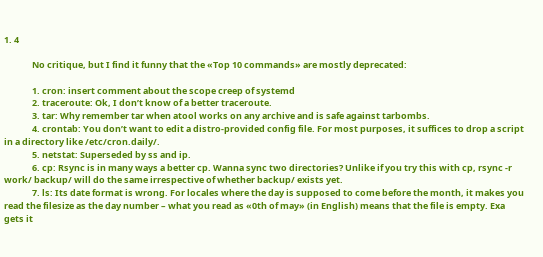1. 4

              No critique, but I find it funny that the «Top 10 commands» are mostly deprecated:

              1. cron: insert comment about the scope creep of systemd
              2. traceroute: Ok, I don’t know of a better traceroute.
              3. tar: Why remember tar when atool works on any archive and is safe against tarbombs.
              4. crontab: You don’t want to edit a distro-provided config file. For most purposes, it suffices to drop a script in a directory like /etc/cron.daily/.
              5. netstat: Superseded by ss and ip.
              6. cp: Rsync is in many ways a better cp. Wanna sync two directories? Unlike if you try this with cp, rsync -r work/ backup/ will do the same irrespective of whether backup/ exists yet.
              7. ls: Its date format is wrong. For locales where the day is supposed to come before the month, it makes you read the filesize as the day number – what you read as «0th of may» (in English) means that the file is empty. Exa gets it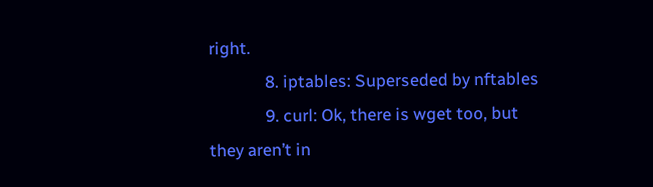right.
              8. iptables: Superseded by nftables
              9. curl: Ok, there is wget too, but they aren’t in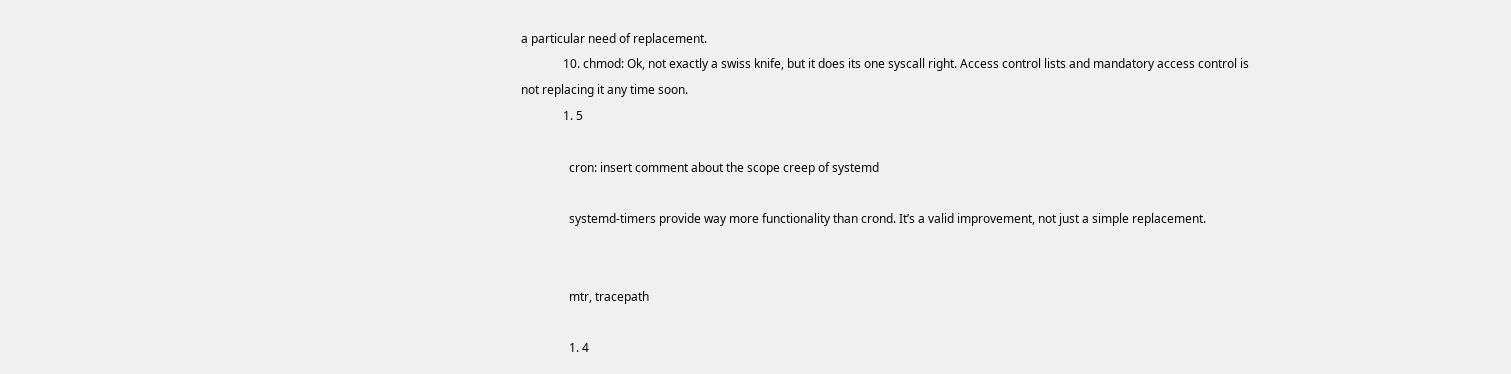a particular need of replacement.
              10. chmod: Ok, not exactly a swiss knife, but it does its one syscall right. Access control lists and mandatory access control is not replacing it any time soon.
              1. 5

                cron: insert comment about the scope creep of systemd

                systemd-timers provide way more functionality than crond. It’s a valid improvement, not just a simple replacement.


                mtr, tracepath

                1. 4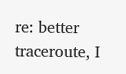re: better traceroute, I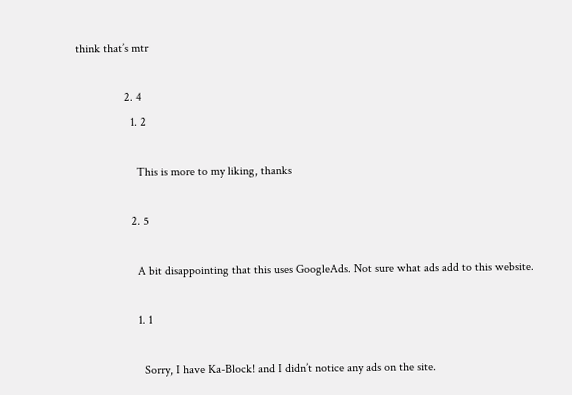think that’s mtr

                2. 4
                  1. 2

                    This is more to my liking, thanks

                  2. 5

                    A bit disappointing that this uses GoogleAds. Not sure what ads add to this website.

                    1. 1

                      Sorry, I have Ka-Block! and I didn’t notice any ads on the site.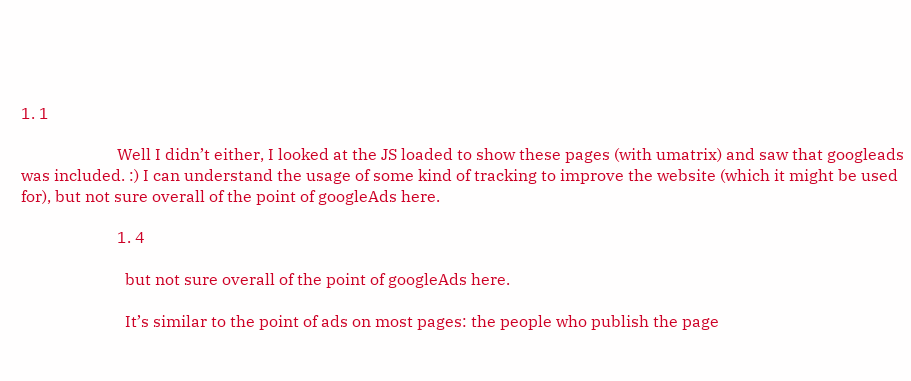1. 1

                        Well I didn’t either, I looked at the JS loaded to show these pages (with umatrix) and saw that googleads was included. :) I can understand the usage of some kind of tracking to improve the website (which it might be used for), but not sure overall of the point of googleAds here.

                        1. 4

                          but not sure overall of the point of googleAds here.

                          It’s similar to the point of ads on most pages: the people who publish the page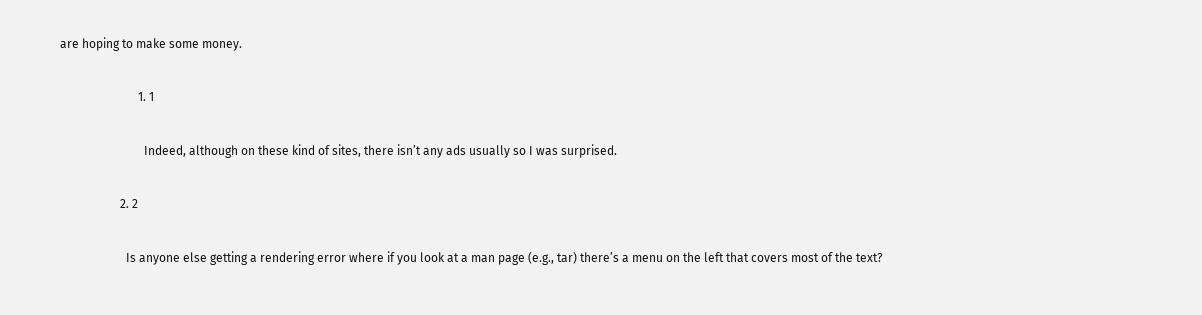are hoping to make some money.

                          1. 1

                            Indeed, although on these kind of sites, there isn’t any ads usually so I was surprised.

                    2. 2

                      Is anyone else getting a rendering error where if you look at a man page (e.g., tar) there’s a menu on the left that covers most of the text?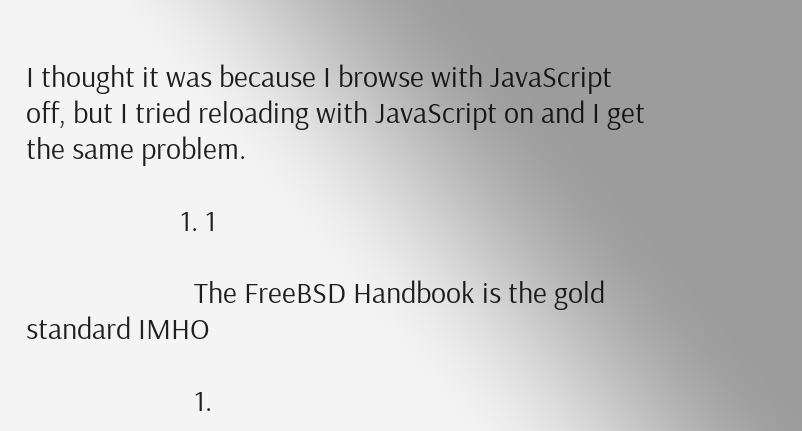I thought it was because I browse with JavaScript off, but I tried reloading with JavaScript on and I get the same problem.

                      1. 1

                        The FreeBSD Handbook is the gold standard IMHO

                        1.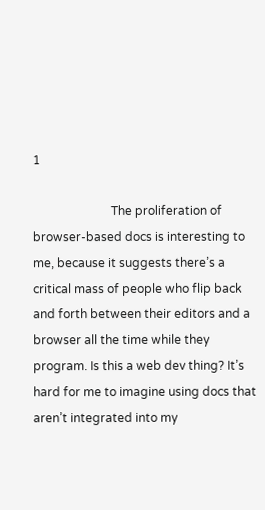1

                          The proliferation of browser-based docs is interesting to me, because it suggests there’s a critical mass of people who flip back and forth between their editors and a browser all the time while they program. Is this a web dev thing? It’s hard for me to imagine using docs that aren’t integrated into my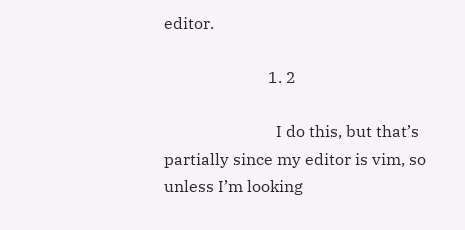editor.

                          1. 2

                            I do this, but that’s partially since my editor is vim, so unless I’m looking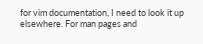for vim documentation, I need to look it up elsewhere. For man pages and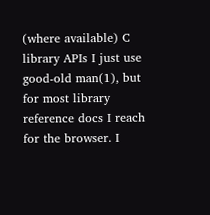(where available) C library APIs I just use good-old man(1), but for most library reference docs I reach for the browser. I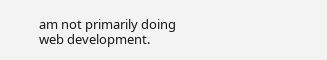am not primarily doing web development.